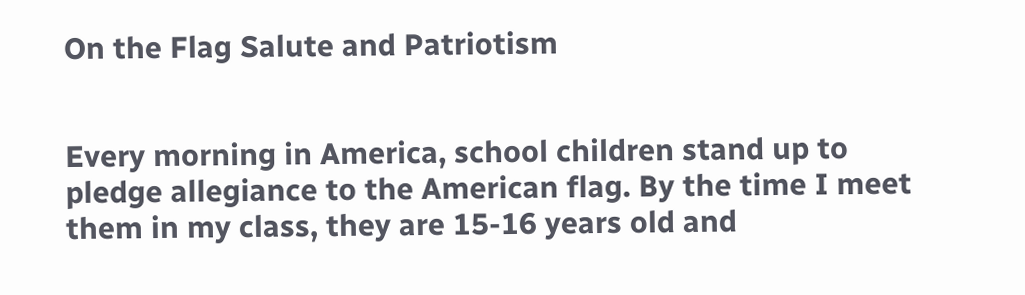On the Flag Salute and Patriotism


Every morning in America, school children stand up to pledge allegiance to the American flag. By the time I meet them in my class, they are 15-16 years old and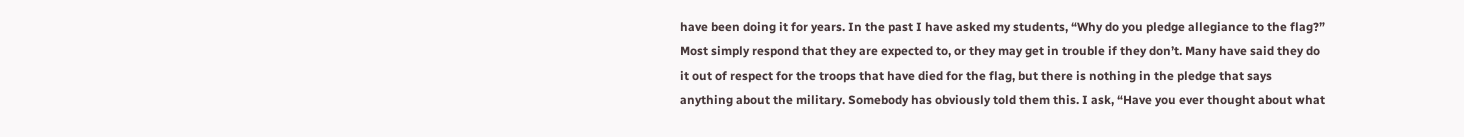have been doing it for years. In the past I have asked my students, “Why do you pledge allegiance to the flag?” Most simply respond that they are expected to, or they may get in trouble if they don’t. Many have said they do it out of respect for the troops that have died for the flag, but there is nothing in the pledge that says anything about the military. Somebody has obviously told them this. I ask, “Have you ever thought about what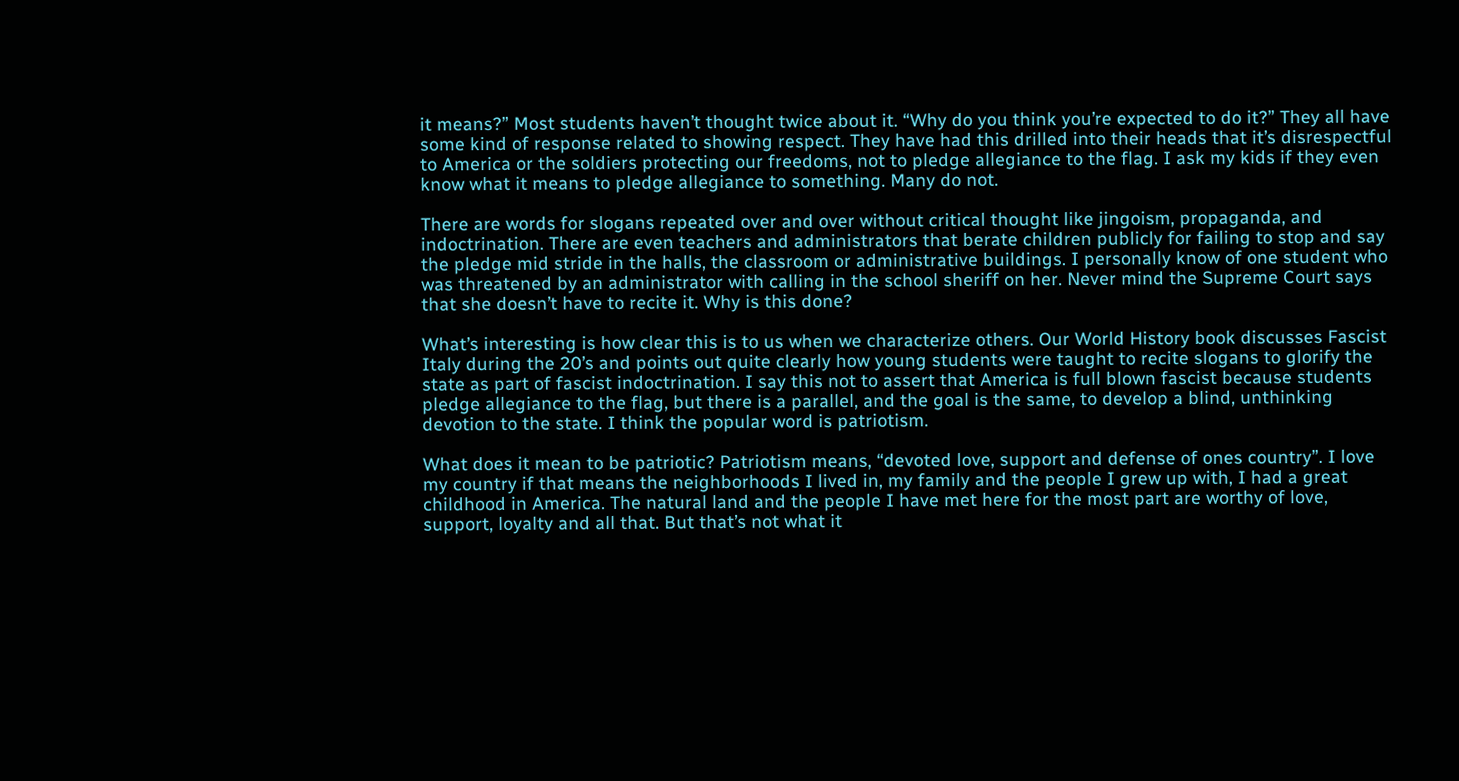it means?” Most students haven’t thought twice about it. “Why do you think you’re expected to do it?” They all have some kind of response related to showing respect. They have had this drilled into their heads that it’s disrespectful to America or the soldiers protecting our freedoms, not to pledge allegiance to the flag. I ask my kids if they even know what it means to pledge allegiance to something. Many do not.

There are words for slogans repeated over and over without critical thought like jingoism, propaganda, and indoctrination. There are even teachers and administrators that berate children publicly for failing to stop and say the pledge mid stride in the halls, the classroom or administrative buildings. I personally know of one student who was threatened by an administrator with calling in the school sheriff on her. Never mind the Supreme Court says that she doesn’t have to recite it. Why is this done?

What’s interesting is how clear this is to us when we characterize others. Our World History book discusses Fascist Italy during the 20’s and points out quite clearly how young students were taught to recite slogans to glorify the state as part of fascist indoctrination. I say this not to assert that America is full blown fascist because students pledge allegiance to the flag, but there is a parallel, and the goal is the same, to develop a blind, unthinking devotion to the state. I think the popular word is patriotism.

What does it mean to be patriotic? Patriotism means, “devoted love, support and defense of ones country”. I love my country if that means the neighborhoods I lived in, my family and the people I grew up with, I had a great childhood in America. The natural land and the people I have met here for the most part are worthy of love, support, loyalty and all that. But that’s not what it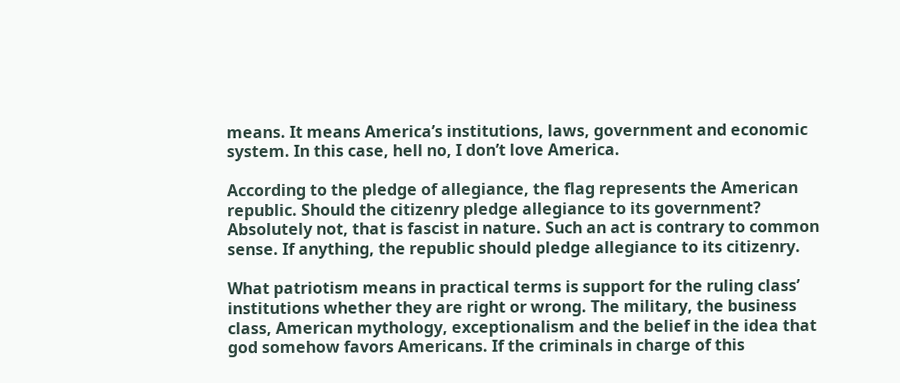means. It means America’s institutions, laws, government and economic system. In this case, hell no, I don’t love America.

According to the pledge of allegiance, the flag represents the American republic. Should the citizenry pledge allegiance to its government? Absolutely not, that is fascist in nature. Such an act is contrary to common sense. If anything, the republic should pledge allegiance to its citizenry.

What patriotism means in practical terms is support for the ruling class’ institutions whether they are right or wrong. The military, the business class, American mythology, exceptionalism and the belief in the idea that god somehow favors Americans. If the criminals in charge of this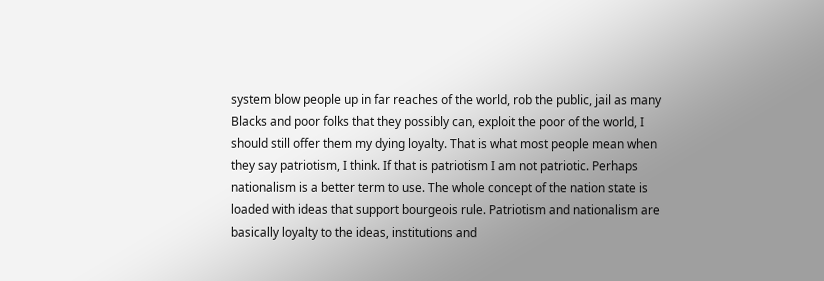system blow people up in far reaches of the world, rob the public, jail as many Blacks and poor folks that they possibly can, exploit the poor of the world, I should still offer them my dying loyalty. That is what most people mean when they say patriotism, I think. If that is patriotism I am not patriotic. Perhaps nationalism is a better term to use. The whole concept of the nation state is loaded with ideas that support bourgeois rule. Patriotism and nationalism are basically loyalty to the ideas, institutions and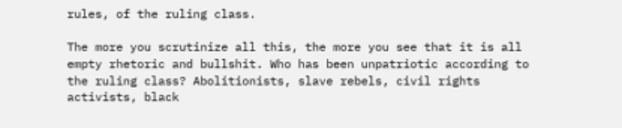rules, of the ruling class.

The more you scrutinize all this, the more you see that it is all empty rhetoric and bullshit. Who has been unpatriotic according to the ruling class? Abolitionists, slave rebels, civil rights activists, black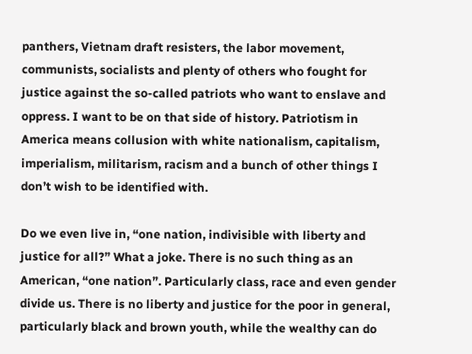panthers, Vietnam draft resisters, the labor movement, communists, socialists and plenty of others who fought for justice against the so-called patriots who want to enslave and oppress. I want to be on that side of history. Patriotism in America means collusion with white nationalism, capitalism, imperialism, militarism, racism and a bunch of other things I don’t wish to be identified with.

Do we even live in, “one nation, indivisible with liberty and justice for all?” What a joke. There is no such thing as an American, “one nation”. Particularly class, race and even gender divide us. There is no liberty and justice for the poor in general, particularly black and brown youth, while the wealthy can do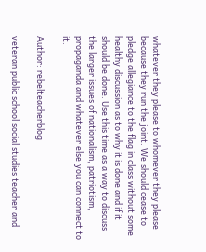whatever they please to whomever they please because they run the joint. We should cease to pledge allegiance to the flag in class without some healthy discussion as to why it is done and if it should be done. Use this time as a way to discuss the larger issues of nationalism, patriotism, propaganda and whatever else you can connect to it.

Author: rebelteacherblog

veteran public school social studies teacher and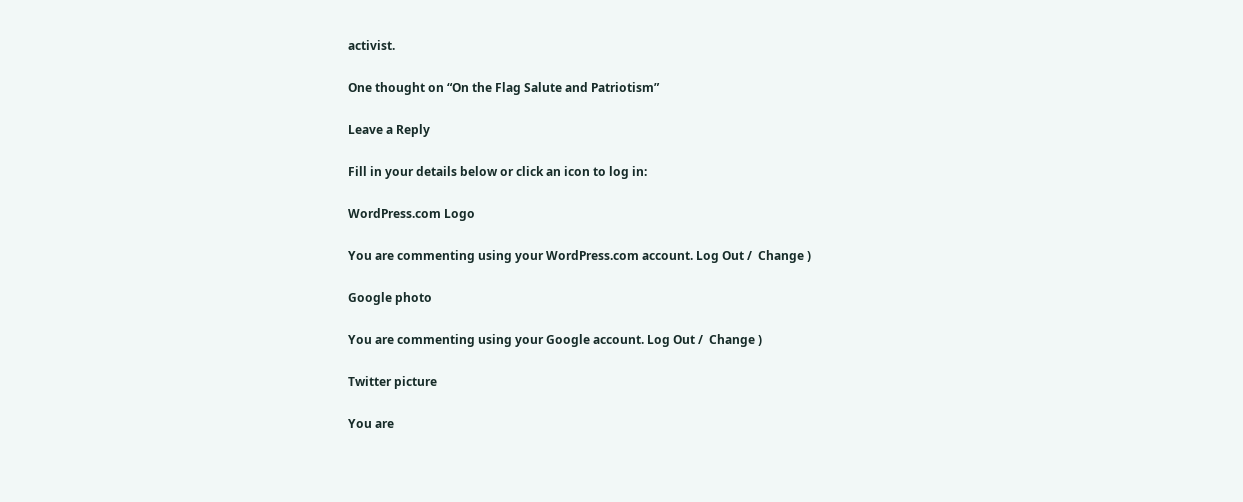activist.

One thought on “On the Flag Salute and Patriotism”

Leave a Reply

Fill in your details below or click an icon to log in:

WordPress.com Logo

You are commenting using your WordPress.com account. Log Out /  Change )

Google photo

You are commenting using your Google account. Log Out /  Change )

Twitter picture

You are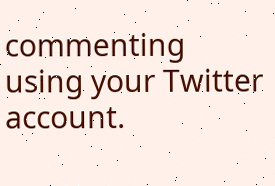commenting using your Twitter account.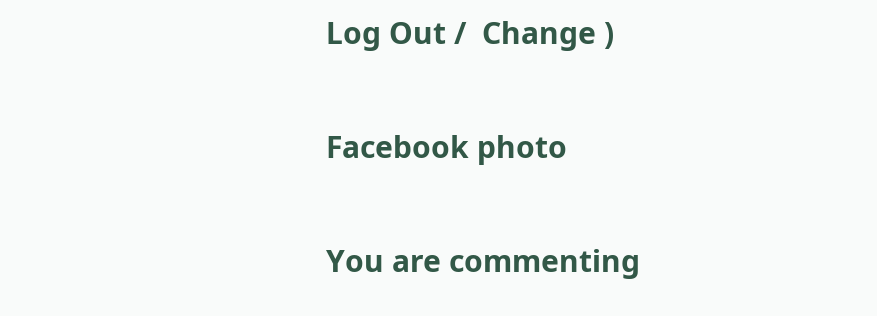Log Out /  Change )

Facebook photo

You are commenting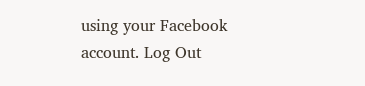using your Facebook account. Log Out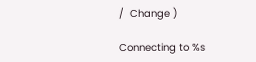/  Change )

Connecting to %s